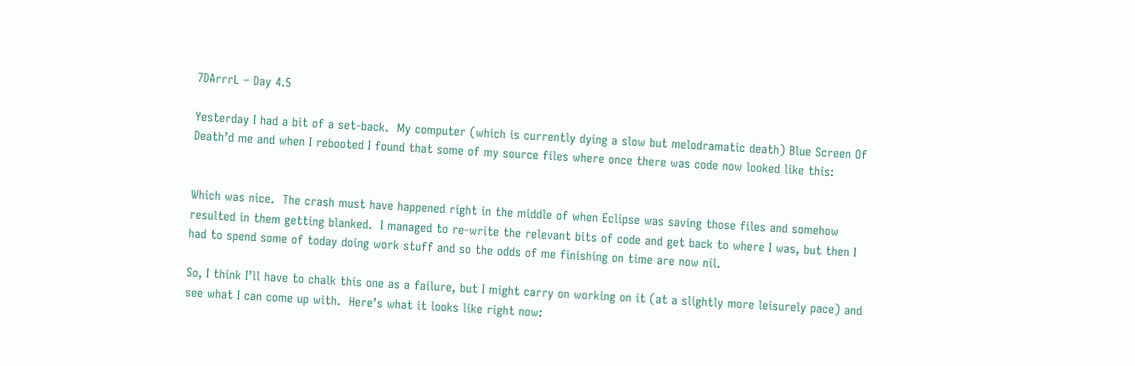7DArrrL – Day 4.5

Yesterday I had a bit of a set-back.  My computer (which is currently dying a slow but melodramatic death) Blue Screen Of Death’d me and when I rebooted I found that some of my source files where once there was code now looked like this:


Which was nice.  The crash must have happened right in the middle of when Eclipse was saving those files and somehow resulted in them getting blanked.  I managed to re-write the relevant bits of code and get back to where I was, but then I had to spend some of today doing work stuff and so the odds of me finishing on time are now nil.

So, I think I’ll have to chalk this one as a failure, but I might carry on working on it (at a slightly more leisurely pace) and see what I can come up with.  Here’s what it looks like right now: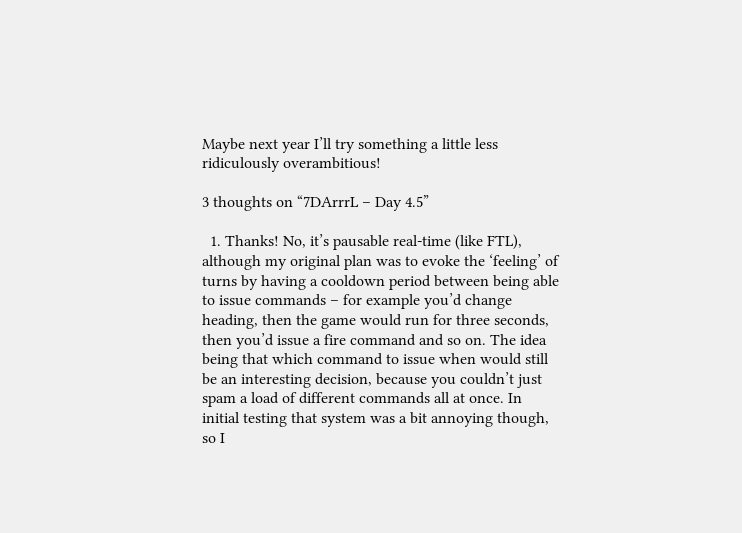Maybe next year I’ll try something a little less ridiculously overambitious!

3 thoughts on “7DArrrL – Day 4.5”

  1. Thanks! No, it’s pausable real-time (like FTL), although my original plan was to evoke the ‘feeling’ of turns by having a cooldown period between being able to issue commands – for example you’d change heading, then the game would run for three seconds, then you’d issue a fire command and so on. The idea being that which command to issue when would still be an interesting decision, because you couldn’t just spam a load of different commands all at once. In initial testing that system was a bit annoying though, so I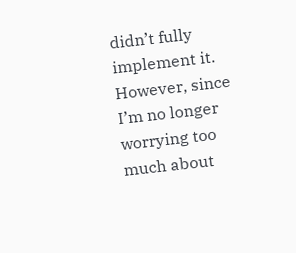didn’t fully implement it. However, since I’m no longer worrying too much about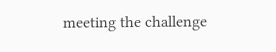meeting the challenge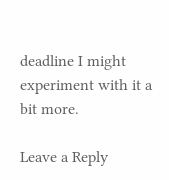deadline I might experiment with it a bit more.

Leave a Reply